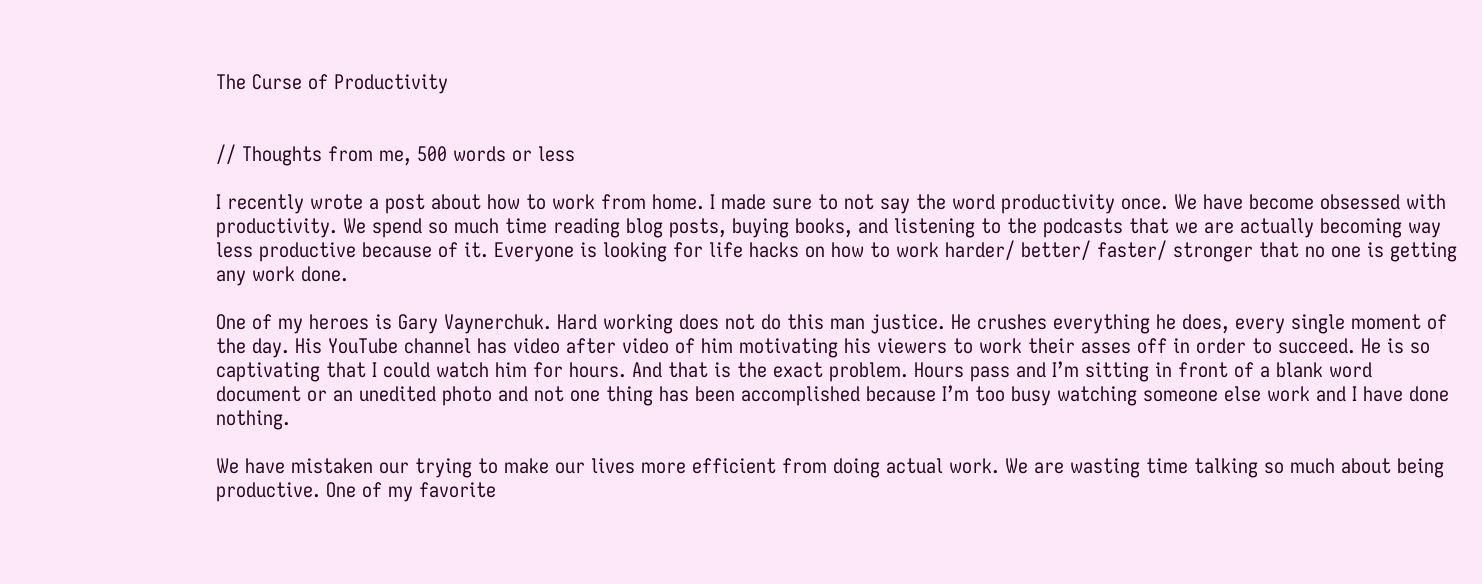The Curse of Productivity


// Thoughts from me, 500 words or less

I recently wrote a post about how to work from home. I made sure to not say the word productivity once. We have become obsessed with productivity. We spend so much time reading blog posts, buying books, and listening to the podcasts that we are actually becoming way less productive because of it. Everyone is looking for life hacks on how to work harder/ better/ faster/ stronger that no one is getting any work done.

One of my heroes is Gary Vaynerchuk. Hard working does not do this man justice. He crushes everything he does, every single moment of the day. His YouTube channel has video after video of him motivating his viewers to work their asses off in order to succeed. He is so captivating that I could watch him for hours. And that is the exact problem. Hours pass and I’m sitting in front of a blank word document or an unedited photo and not one thing has been accomplished because I’m too busy watching someone else work and I have done nothing.

We have mistaken our trying to make our lives more efficient from doing actual work. We are wasting time talking so much about being productive. One of my favorite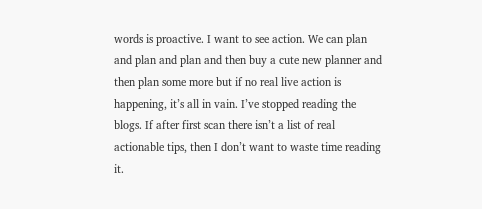words is proactive. I want to see action. We can plan and plan and plan and then buy a cute new planner and then plan some more but if no real live action is happening, it’s all in vain. I’ve stopped reading the blogs. If after first scan there isn’t a list of real actionable tips, then I don’t want to waste time reading it.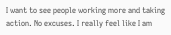I want to see people working more and taking action. No excuses. I really feel like I am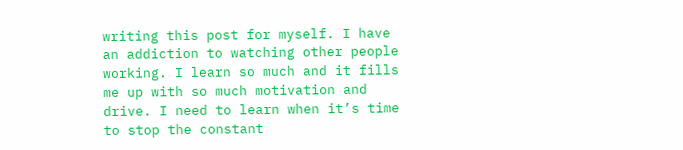writing this post for myself. I have an addiction to watching other people working. I learn so much and it fills me up with so much motivation and drive. I need to learn when it’s time to stop the constant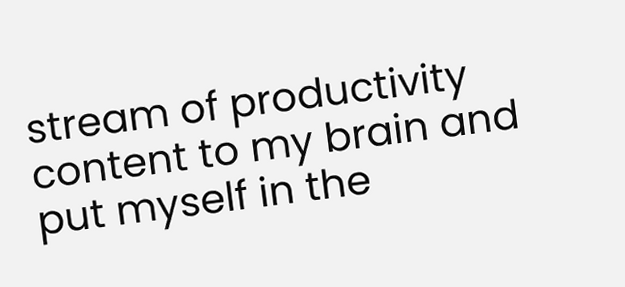stream of productivity content to my brain and put myself in the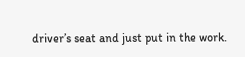driver’s seat and just put in the work.